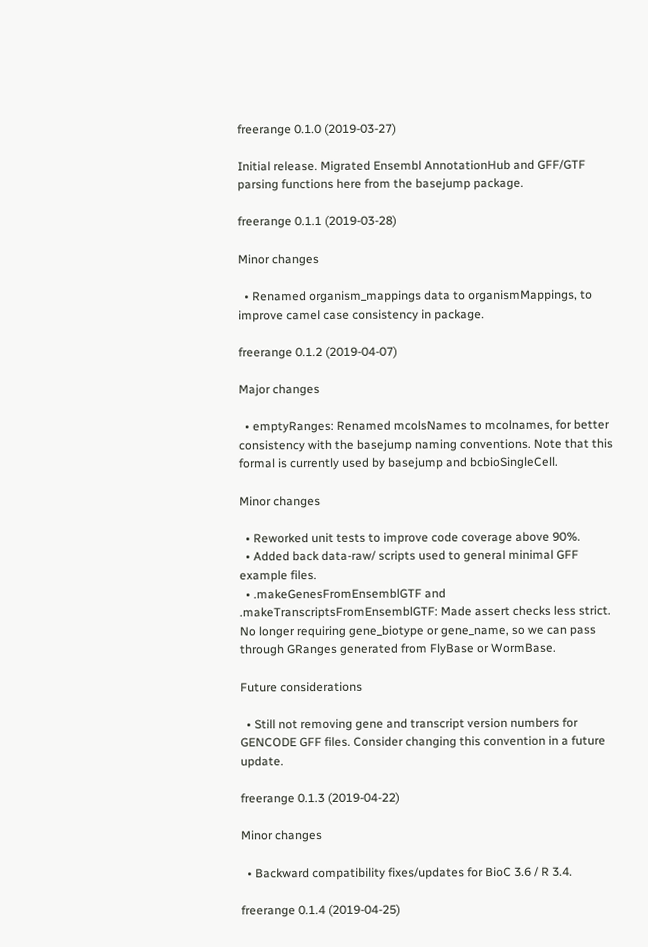freerange 0.1.0 (2019-03-27)

Initial release. Migrated Ensembl AnnotationHub and GFF/GTF parsing functions here from the basejump package.

freerange 0.1.1 (2019-03-28)

Minor changes

  • Renamed organism_mappings data to organismMappings, to improve camel case consistency in package.

freerange 0.1.2 (2019-04-07)

Major changes

  • emptyRanges: Renamed mcolsNames to mcolnames, for better consistency with the basejump naming conventions. Note that this formal is currently used by basejump and bcbioSingleCell.

Minor changes

  • Reworked unit tests to improve code coverage above 90%.
  • Added back data-raw/ scripts used to general minimal GFF example files.
  • .makeGenesFromEnsemblGTF and .makeTranscriptsFromEnsemblGTF: Made assert checks less strict. No longer requiring gene_biotype or gene_name, so we can pass through GRanges generated from FlyBase or WormBase.

Future considerations

  • Still not removing gene and transcript version numbers for GENCODE GFF files. Consider changing this convention in a future update.

freerange 0.1.3 (2019-04-22)

Minor changes

  • Backward compatibility fixes/updates for BioC 3.6 / R 3.4.

freerange 0.1.4 (2019-04-25)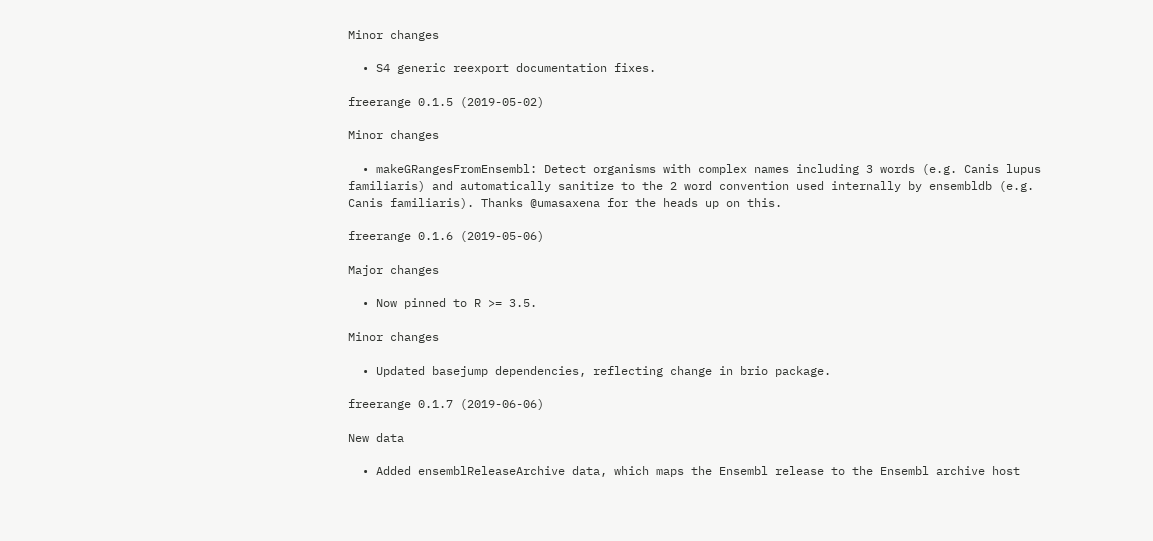Minor changes

  • S4 generic reexport documentation fixes.

freerange 0.1.5 (2019-05-02)

Minor changes

  • makeGRangesFromEnsembl: Detect organisms with complex names including 3 words (e.g. Canis lupus familiaris) and automatically sanitize to the 2 word convention used internally by ensembldb (e.g. Canis familiaris). Thanks @umasaxena for the heads up on this.

freerange 0.1.6 (2019-05-06)

Major changes

  • Now pinned to R >= 3.5.

Minor changes

  • Updated basejump dependencies, reflecting change in brio package.

freerange 0.1.7 (2019-06-06)

New data

  • Added ensemblReleaseArchive data, which maps the Ensembl release to the Ensembl archive host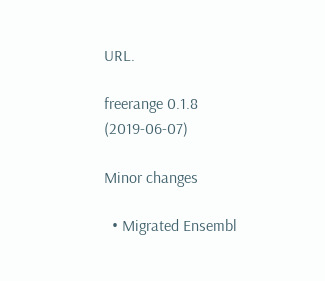URL.

freerange 0.1.8 (2019-06-07)

Minor changes

  • Migrated Ensembl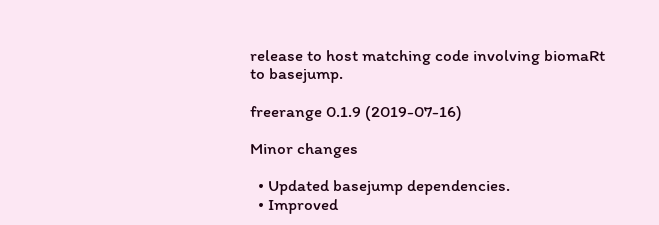release to host matching code involving biomaRt to basejump.

freerange 0.1.9 (2019-07-16)

Minor changes

  • Updated basejump dependencies.
  • Improved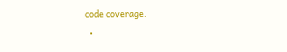code coverage.
  •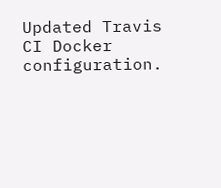Updated Travis CI Docker configuration.